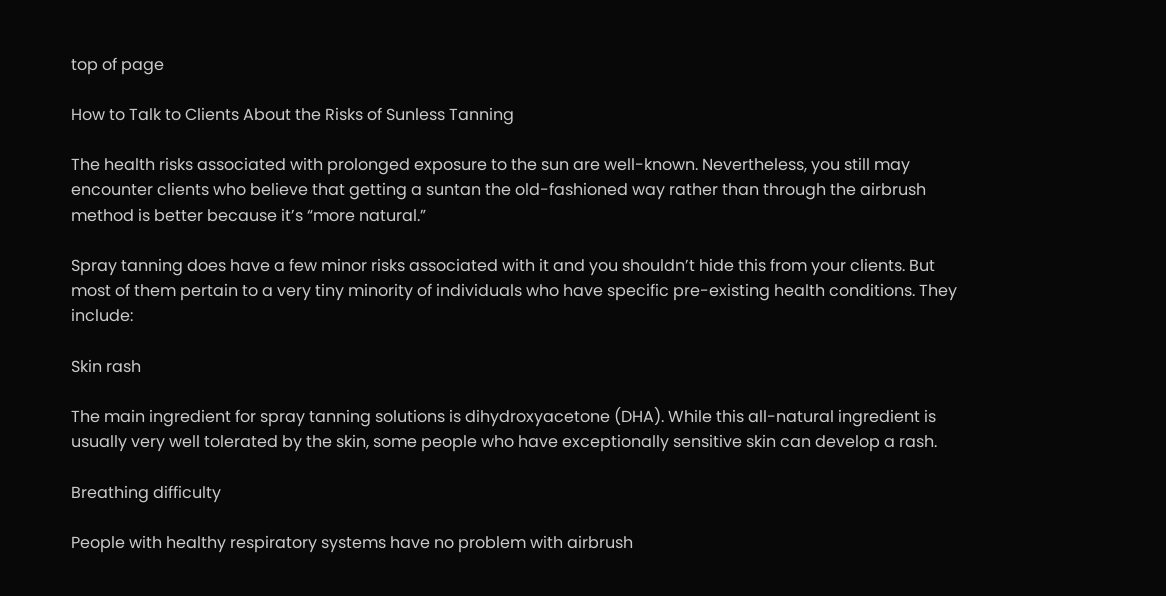top of page

How to Talk to Clients About the Risks of Sunless Tanning

The health risks associated with prolonged exposure to the sun are well-known. Nevertheless, you still may encounter clients who believe that getting a suntan the old-fashioned way rather than through the airbrush method is better because it’s “more natural.”

Spray tanning does have a few minor risks associated with it and you shouldn’t hide this from your clients. But most of them pertain to a very tiny minority of individuals who have specific pre-existing health conditions. They include:

Skin rash

The main ingredient for spray tanning solutions is dihydroxyacetone (DHA). While this all-natural ingredient is usually very well tolerated by the skin, some people who have exceptionally sensitive skin can develop a rash.

Breathing difficulty

People with healthy respiratory systems have no problem with airbrush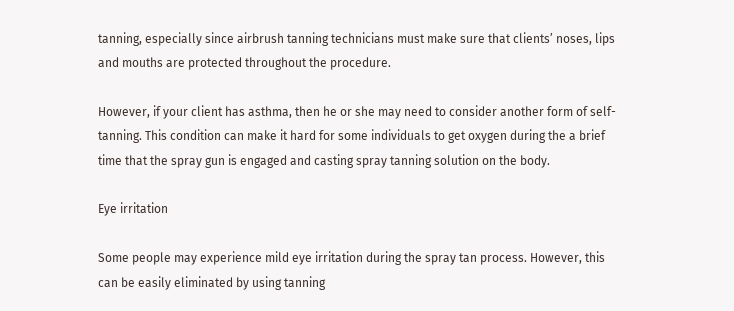tanning, especially since airbrush tanning technicians must make sure that clients’ noses, lips and mouths are protected throughout the procedure.

However, if your client has asthma, then he or she may need to consider another form of self-tanning. This condition can make it hard for some individuals to get oxygen during the a brief time that the spray gun is engaged and casting spray tanning solution on the body.

Eye irritation

Some people may experience mild eye irritation during the spray tan process. However, this can be easily eliminated by using tanning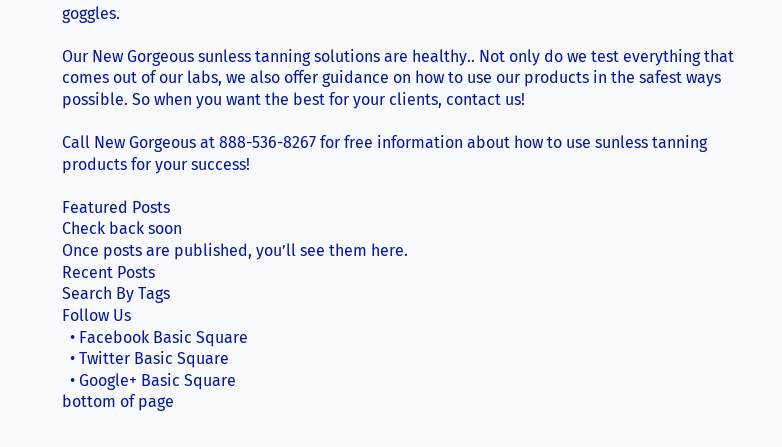goggles.

Our New Gorgeous sunless tanning solutions are healthy.. Not only do we test everything that comes out of our labs, we also offer guidance on how to use our products in the safest ways possible. So when you want the best for your clients, contact us!

Call New Gorgeous at 888-536-8267 for free information about how to use sunless tanning products for your success!

Featured Posts
Check back soon
Once posts are published, you’ll see them here.
Recent Posts
Search By Tags
Follow Us
  • Facebook Basic Square
  • Twitter Basic Square
  • Google+ Basic Square
bottom of page